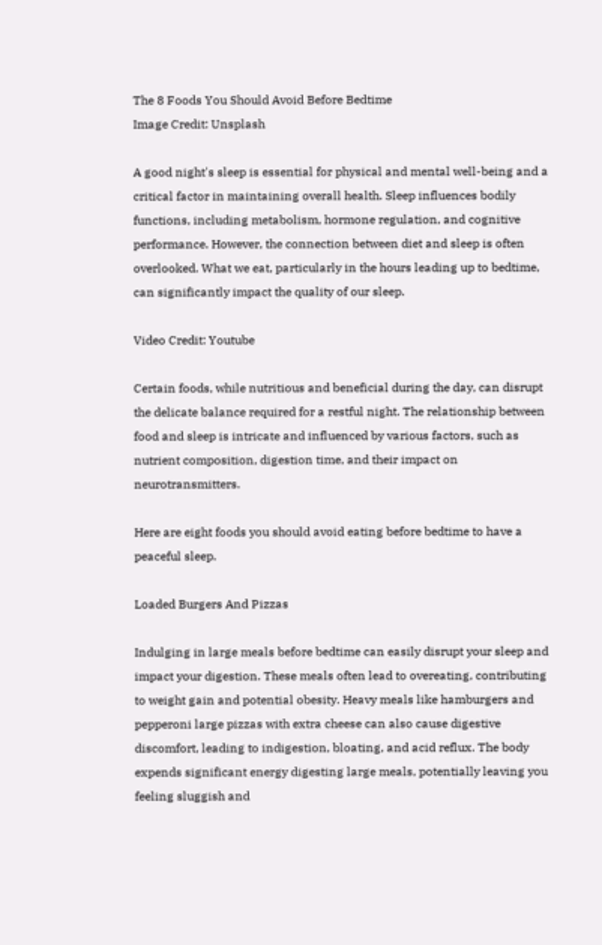The 8 Foods You Should Avoid Before Bedtime
Image Credit: Unsplash

A good night's sleep is essential for physical and mental well-being and a critical factor in maintaining overall health. Sleep influences bodily functions, including metabolism, hormone regulation, and cognitive performance. However, the connection between diet and sleep is often overlooked. What we eat, particularly in the hours leading up to bedtime, can significantly impact the quality of our sleep.

Video Credit: Youtube

Certain foods, while nutritious and beneficial during the day, can disrupt the delicate balance required for a restful night. The relationship between food and sleep is intricate and influenced by various factors, such as nutrient composition, digestion time, and their impact on neurotransmitters.

Here are eight foods you should avoid eating before bedtime to have a peaceful sleep.

Loaded Burgers And Pizzas

Indulging in large meals before bedtime can easily disrupt your sleep and impact your digestion. These meals often lead to overeating, contributing to weight gain and potential obesity. Heavy meals like hamburgers and pepperoni large pizzas with extra cheese can also cause digestive discomfort, leading to indigestion, bloating, and acid reflux. The body expends significant energy digesting large meals, potentially leaving you feeling sluggish and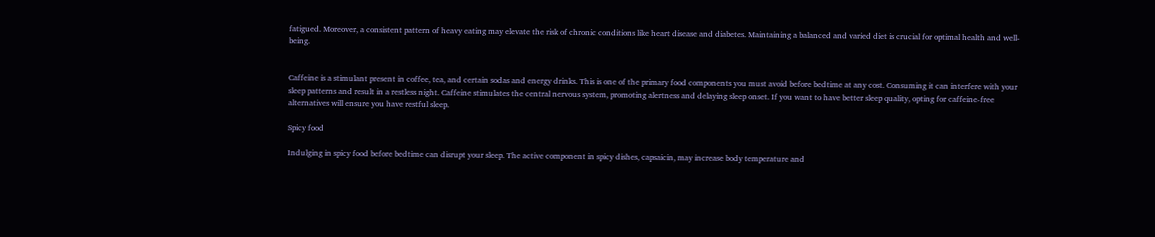fatigued. Moreover, a consistent pattern of heavy eating may elevate the risk of chronic conditions like heart disease and diabetes. Maintaining a balanced and varied diet is crucial for optimal health and well-being.


Caffeine is a stimulant present in coffee, tea, and certain sodas and energy drinks. This is one of the primary food components you must avoid before bedtime at any cost. Consuming it can interfere with your sleep patterns and result in a restless night. Caffeine stimulates the central nervous system, promoting alertness and delaying sleep onset. If you want to have better sleep quality, opting for caffeine-free alternatives will ensure you have restful sleep.

Spicy food

Indulging in spicy food before bedtime can disrupt your sleep. The active component in spicy dishes, capsaicin, may increase body temperature and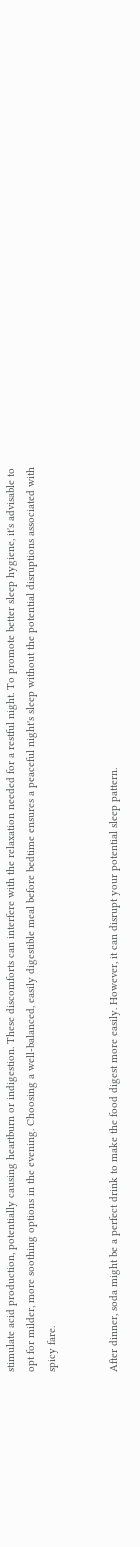stimulate acid production, potentially causing heartburn or indigestion. These discomforts can interfere with the relaxation needed for a restful night. To promote better sleep hygiene, it's advisable to opt for milder, more soothing options in the evening. Choosing a well-balanced, easily digestible meal before bedtime ensures a peaceful night's sleep without the potential disruptions associated with spicy fare.


After dinner, soda might be a perfect drink to make the food digest more easily. However, it can disrupt your potential sleep pattern.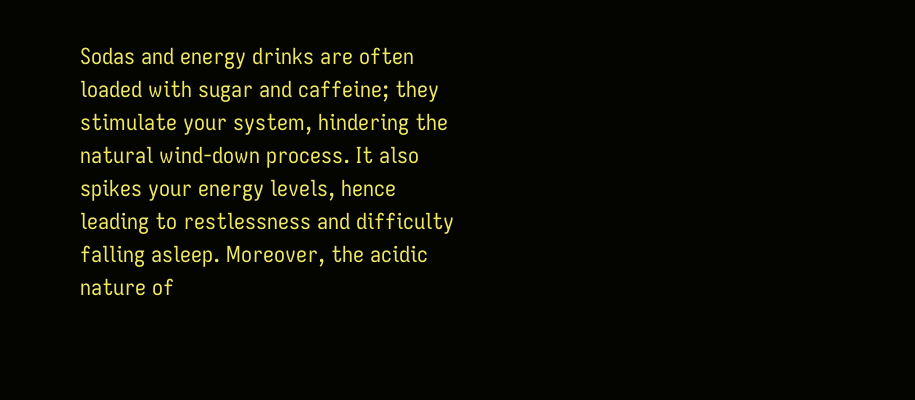Sodas and energy drinks are often loaded with sugar and caffeine; they stimulate your system, hindering the natural wind-down process. It also spikes your energy levels, hence leading to restlessness and difficulty falling asleep. Moreover, the acidic nature of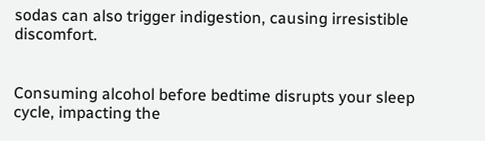sodas can also trigger indigestion, causing irresistible discomfort.


Consuming alcohol before bedtime disrupts your sleep cycle, impacting the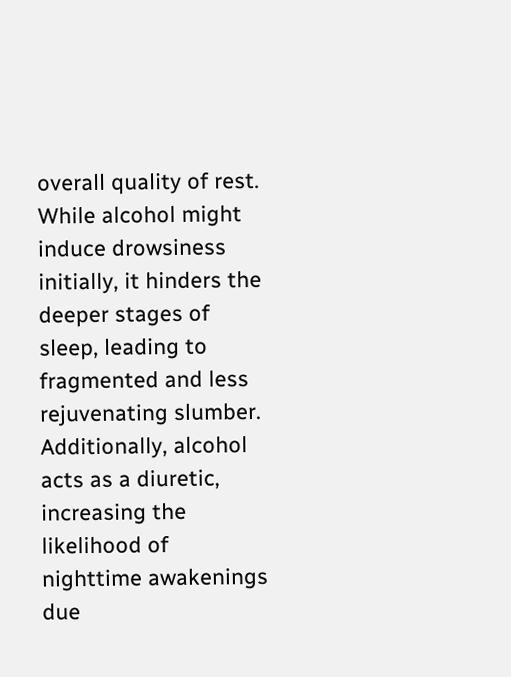overall quality of rest. While alcohol might induce drowsiness initially, it hinders the deeper stages of sleep, leading to fragmented and less rejuvenating slumber. Additionally, alcohol acts as a diuretic, increasing the likelihood of nighttime awakenings due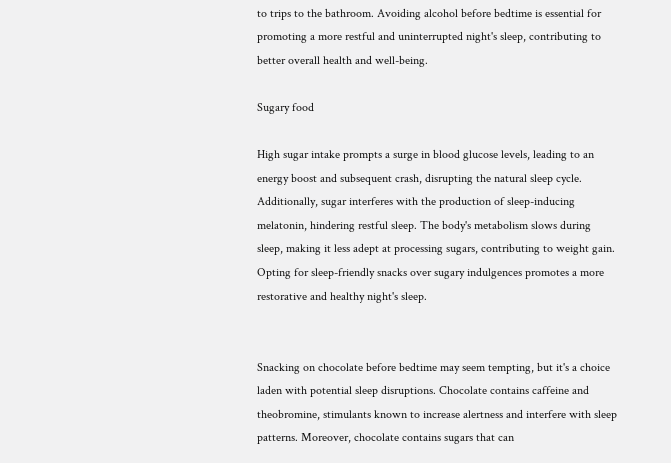to trips to the bathroom. Avoiding alcohol before bedtime is essential for promoting a more restful and uninterrupted night's sleep, contributing to better overall health and well-being.

Sugary food

High sugar intake prompts a surge in blood glucose levels, leading to an energy boost and subsequent crash, disrupting the natural sleep cycle. Additionally, sugar interferes with the production of sleep-inducing melatonin, hindering restful sleep. The body's metabolism slows during sleep, making it less adept at processing sugars, contributing to weight gain. Opting for sleep-friendly snacks over sugary indulgences promotes a more restorative and healthy night's sleep.


Snacking on chocolate before bedtime may seem tempting, but it's a choice laden with potential sleep disruptions. Chocolate contains caffeine and theobromine, stimulants known to increase alertness and interfere with sleep patterns. Moreover, chocolate contains sugars that can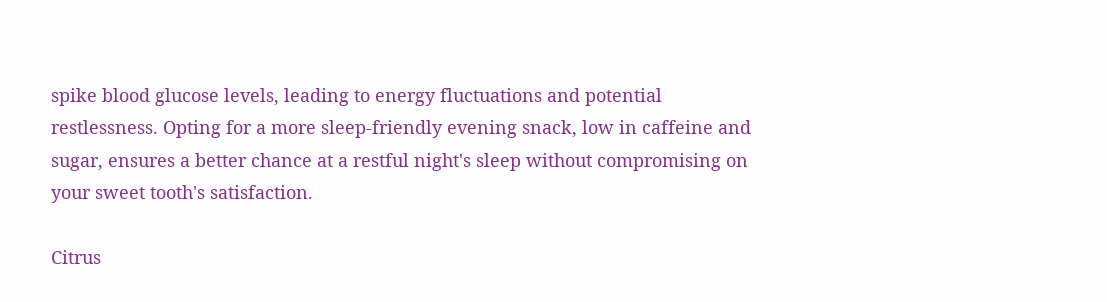spike blood glucose levels, leading to energy fluctuations and potential restlessness. Opting for a more sleep-friendly evening snack, low in caffeine and sugar, ensures a better chance at a restful night's sleep without compromising on your sweet tooth's satisfaction.

Citrus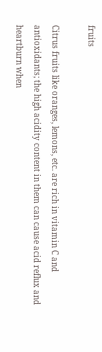fruits

Citrus fruits like oranges, lemons, etc. are rich in vitamin C and antioxidants; the high acidity content in them can cause acid reflux and heartburn when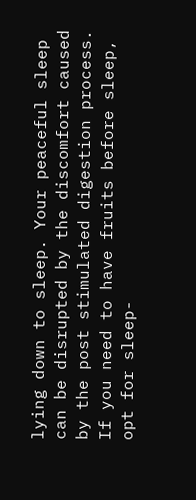lying down to sleep. Your peaceful sleep can be disrupted by the discomfort caused by the post stimulated digestion process. If you need to have fruits before sleep, opt for sleep-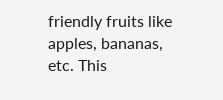friendly fruits like apples, bananas, etc. This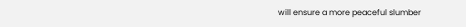will ensure a more peaceful slumber